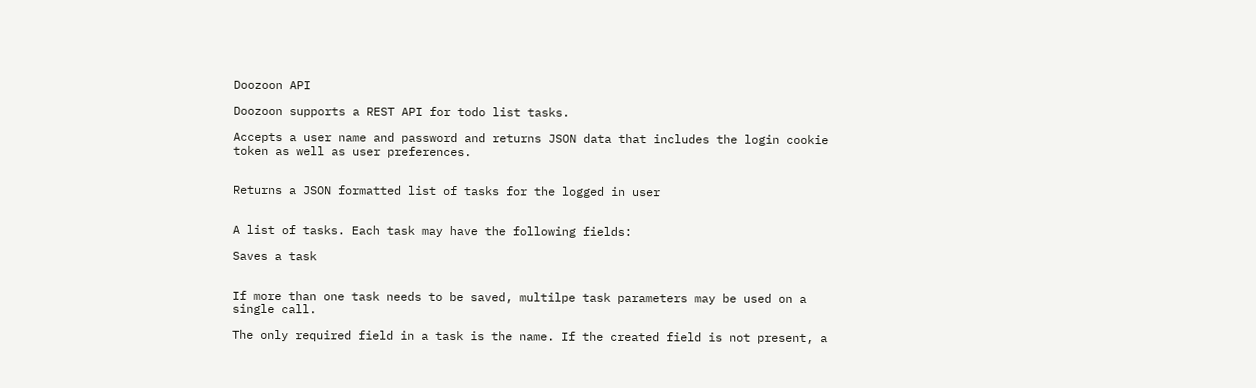Doozoon API

Doozoon supports a REST API for todo list tasks.

Accepts a user name and password and returns JSON data that includes the login cookie token as well as user preferences.


Returns a JSON formatted list of tasks for the logged in user


A list of tasks. Each task may have the following fields:

Saves a task


If more than one task needs to be saved, multilpe task parameters may be used on a single call.

The only required field in a task is the name. If the created field is not present, a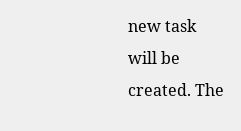new task will be created. The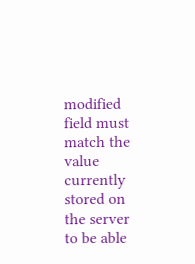modified field must match the value currently stored on the server to be able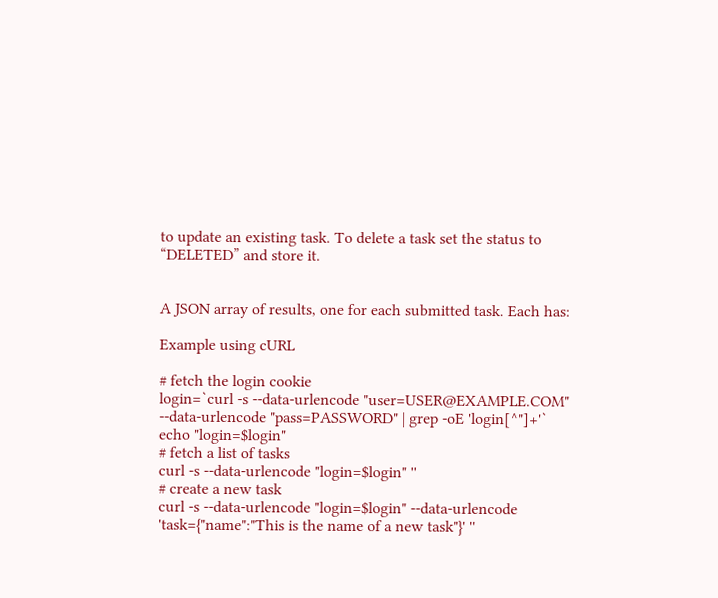to update an existing task. To delete a task set the status to “DELETED” and store it.


A JSON array of results, one for each submitted task. Each has:

Example using cURL

# fetch the login cookie
login=`curl -s --data-urlencode "user=USER@EXAMPLE.COM" --data-urlencode "pass=PASSWORD" | grep -oE 'login[^"]+'`
echo "login=$login"
# fetch a list of tasks
curl -s --data-urlencode "login=$login" ''
# create a new task
curl -s --data-urlencode "login=$login" --data-urlencode 'task={"name":"This is the name of a new task"}' ''